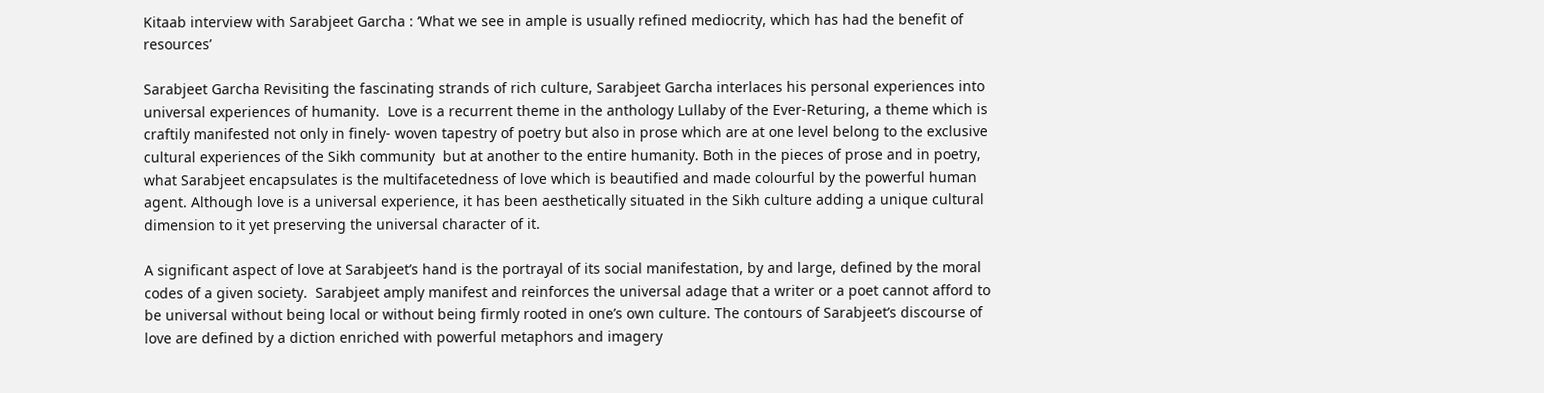Kitaab interview with Sarabjeet Garcha : ‘What we see in ample is usually refined mediocrity, which has had the benefit of resources’

Sarabjeet Garcha Revisiting the fascinating strands of rich culture, Sarabjeet Garcha interlaces his personal experiences into universal experiences of humanity.  Love is a recurrent theme in the anthology Lullaby of the Ever-Returing, a theme which is craftily manifested not only in finely- woven tapestry of poetry but also in prose which are at one level belong to the exclusive cultural experiences of the Sikh community  but at another to the entire humanity. Both in the pieces of prose and in poetry, what Sarabjeet encapsulates is the multifacetedness of love which is beautified and made colourful by the powerful human agent. Although love is a universal experience, it has been aesthetically situated in the Sikh culture adding a unique cultural dimension to it yet preserving the universal character of it.

A significant aspect of love at Sarabjeet’s hand is the portrayal of its social manifestation, by and large, defined by the moral codes of a given society.  Sarabjeet amply manifest and reinforces the universal adage that a writer or a poet cannot afford to be universal without being local or without being firmly rooted in one’s own culture. The contours of Sarabjeet’s discourse of love are defined by a diction enriched with powerful metaphors and imagery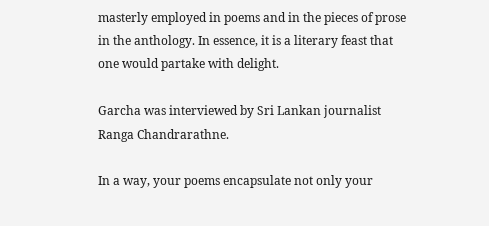masterly employed in poems and in the pieces of prose in the anthology. In essence, it is a literary feast that one would partake with delight.

Garcha was interviewed by Sri Lankan journalist Ranga Chandrarathne.

In a way, your poems encapsulate not only your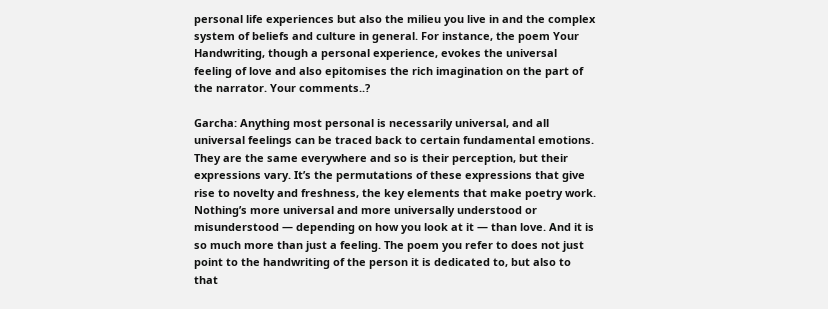personal life experiences but also the milieu you live in and the complex system of beliefs and culture in general. For instance, the poem Your Handwriting, though a personal experience, evokes the universal feeling of love and also epitomises the rich imagination on the part of the narrator. Your comments..?

Garcha: Anything most personal is necessarily universal, and all universal feelings can be traced back to certain fundamental emotions. They are the same everywhere and so is their perception, but their expressions vary. It’s the permutations of these expressions that give rise to novelty and freshness, the key elements that make poetry work. Nothing’s more universal and more universally understood or misunderstood — depending on how you look at it — than love. And it is so much more than just a feeling. The poem you refer to does not just point to the handwriting of the person it is dedicated to, but also to that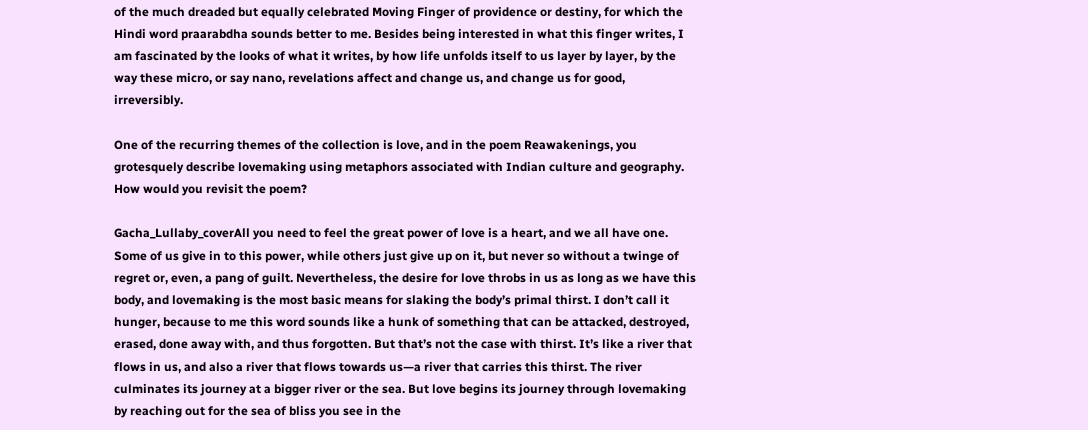of the much dreaded but equally celebrated Moving Finger of providence or destiny, for which the Hindi word praarabdha sounds better to me. Besides being interested in what this finger writes, I am fascinated by the looks of what it writes, by how life unfolds itself to us layer by layer, by the way these micro, or say nano, revelations affect and change us, and change us for good, irreversibly.

One of the recurring themes of the collection is love, and in the poem Reawakenings, you grotesquely describe lovemaking using metaphors associated with Indian culture and geography. How would you revisit the poem?

Gacha_Lullaby_coverAll you need to feel the great power of love is a heart, and we all have one. Some of us give in to this power, while others just give up on it, but never so without a twinge of regret or, even, a pang of guilt. Nevertheless, the desire for love throbs in us as long as we have this body, and lovemaking is the most basic means for slaking the body’s primal thirst. I don’t call it hunger, because to me this word sounds like a hunk of something that can be attacked, destroyed, erased, done away with, and thus forgotten. But that’s not the case with thirst. It’s like a river that flows in us, and also a river that flows towards us—a river that carries this thirst. The river culminates its journey at a bigger river or the sea. But love begins its journey through lovemaking by reaching out for the sea of bliss you see in the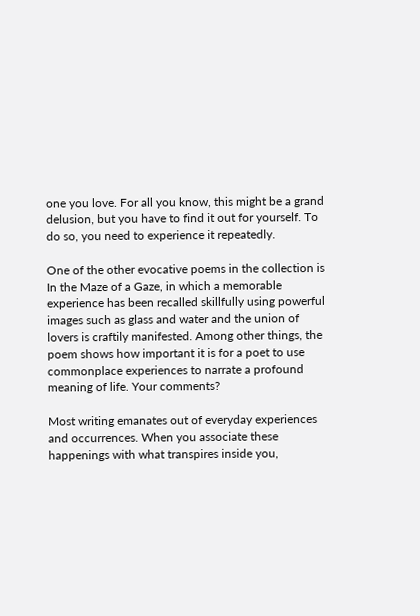one you love. For all you know, this might be a grand delusion, but you have to find it out for yourself. To do so, you need to experience it repeatedly.

One of the other evocative poems in the collection is In the Maze of a Gaze, in which a memorable experience has been recalled skillfully using powerful images such as glass and water and the union of lovers is craftily manifested. Among other things, the poem shows how important it is for a poet to use commonplace experiences to narrate a profound meaning of life. Your comments?

Most writing emanates out of everyday experiences and occurrences. When you associate these happenings with what transpires inside you,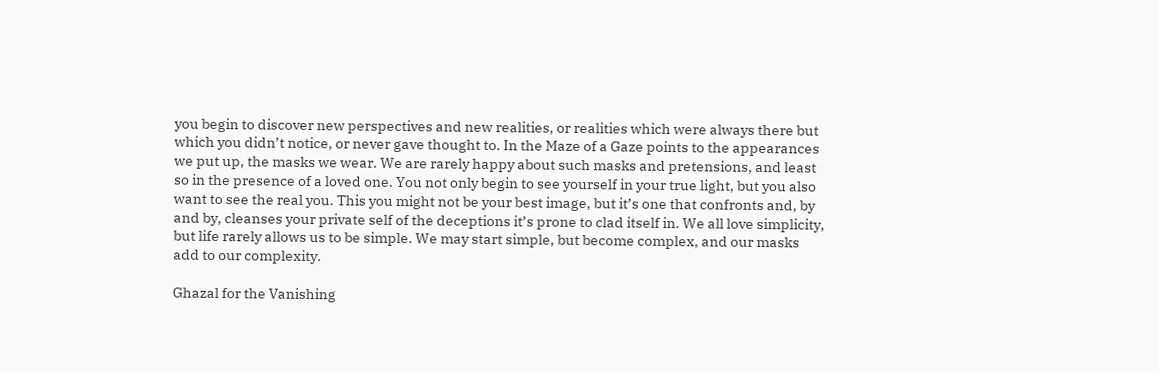you begin to discover new perspectives and new realities, or realities which were always there but which you didn’t notice, or never gave thought to. In the Maze of a Gaze points to the appearances we put up, the masks we wear. We are rarely happy about such masks and pretensions, and least so in the presence of a loved one. You not only begin to see yourself in your true light, but you also want to see the real you. This you might not be your best image, but it’s one that confronts and, by and by, cleanses your private self of the deceptions it’s prone to clad itself in. We all love simplicity, but life rarely allows us to be simple. We may start simple, but become complex, and our masks add to our complexity.

Ghazal for the Vanishing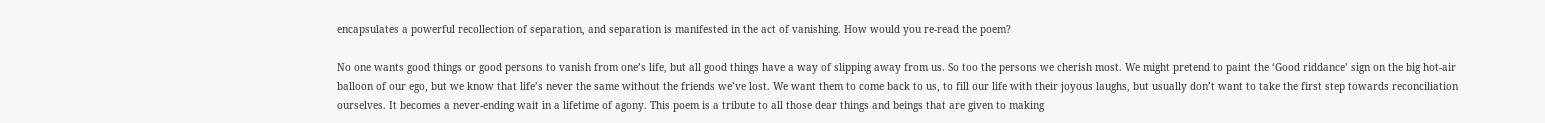encapsulates a powerful recollection of separation, and separation is manifested in the act of vanishing. How would you re-read the poem?

No one wants good things or good persons to vanish from one’s life, but all good things have a way of slipping away from us. So too the persons we cherish most. We might pretend to paint the ‘Good riddance’ sign on the big hot-air balloon of our ego, but we know that life’s never the same without the friends we’ve lost. We want them to come back to us, to fill our life with their joyous laughs, but usually don’t want to take the first step towards reconciliation ourselves. It becomes a never-ending wait in a lifetime of agony. This poem is a tribute to all those dear things and beings that are given to making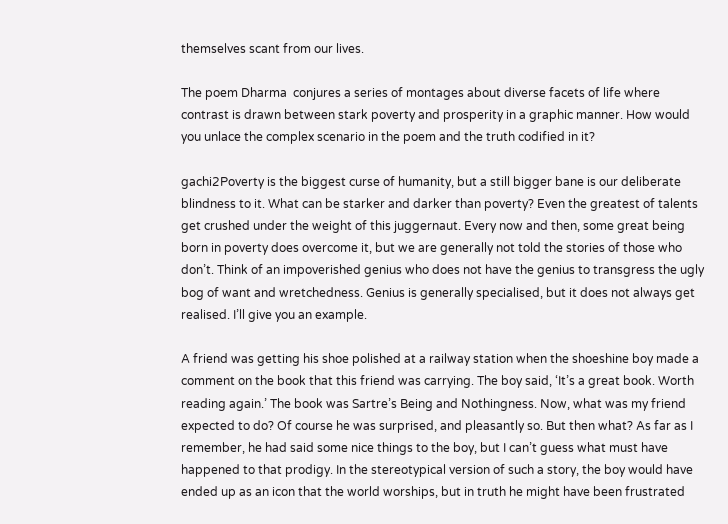themselves scant from our lives.

The poem Dharma  conjures a series of montages about diverse facets of life where contrast is drawn between stark poverty and prosperity in a graphic manner. How would you unlace the complex scenario in the poem and the truth codified in it?

gachi2Poverty is the biggest curse of humanity, but a still bigger bane is our deliberate blindness to it. What can be starker and darker than poverty? Even the greatest of talents get crushed under the weight of this juggernaut. Every now and then, some great being born in poverty does overcome it, but we are generally not told the stories of those who don’t. Think of an impoverished genius who does not have the genius to transgress the ugly bog of want and wretchedness. Genius is generally specialised, but it does not always get realised. I’ll give you an example.

A friend was getting his shoe polished at a railway station when the shoeshine boy made a comment on the book that this friend was carrying. The boy said, ‘It’s a great book. Worth reading again.’ The book was Sartre’s Being and Nothingness. Now, what was my friend expected to do? Of course he was surprised, and pleasantly so. But then what? As far as I remember, he had said some nice things to the boy, but I can’t guess what must have happened to that prodigy. In the stereotypical version of such a story, the boy would have ended up as an icon that the world worships, but in truth he might have been frustrated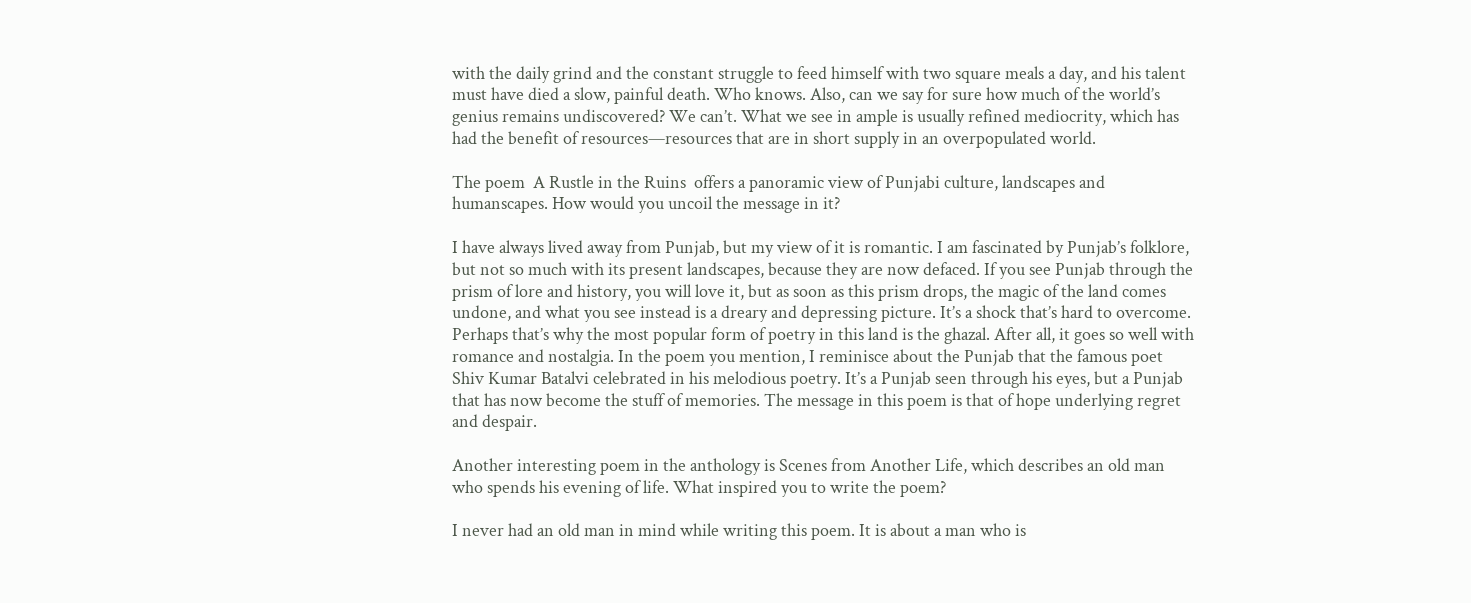with the daily grind and the constant struggle to feed himself with two square meals a day, and his talent must have died a slow, painful death. Who knows. Also, can we say for sure how much of the world’s genius remains undiscovered? We can’t. What we see in ample is usually refined mediocrity, which has had the benefit of resources—resources that are in short supply in an overpopulated world.

The poem  A Rustle in the Ruins  offers a panoramic view of Punjabi culture, landscapes and humanscapes. How would you uncoil the message in it?

I have always lived away from Punjab, but my view of it is romantic. I am fascinated by Punjab’s folklore, but not so much with its present landscapes, because they are now defaced. If you see Punjab through the prism of lore and history, you will love it, but as soon as this prism drops, the magic of the land comes undone, and what you see instead is a dreary and depressing picture. It’s a shock that’s hard to overcome. Perhaps that’s why the most popular form of poetry in this land is the ghazal. After all, it goes so well with romance and nostalgia. In the poem you mention, I reminisce about the Punjab that the famous poet Shiv Kumar Batalvi celebrated in his melodious poetry. It’s a Punjab seen through his eyes, but a Punjab that has now become the stuff of memories. The message in this poem is that of hope underlying regret and despair.

Another interesting poem in the anthology is Scenes from Another Life, which describes an old man who spends his evening of life. What inspired you to write the poem?

I never had an old man in mind while writing this poem. It is about a man who is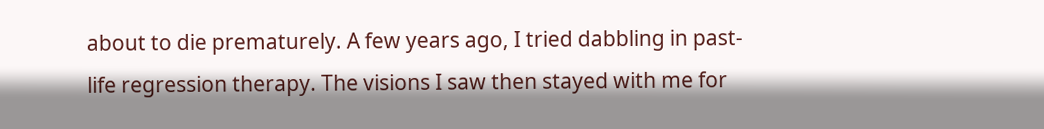about to die prematurely. A few years ago, I tried dabbling in past-life regression therapy. The visions I saw then stayed with me for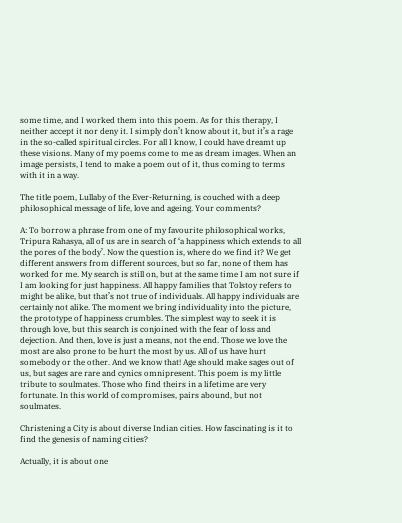some time, and I worked them into this poem. As for this therapy, I neither accept it nor deny it. I simply don’t know about it, but it’s a rage in the so-called spiritual circles. For all I know, I could have dreamt up these visions. Many of my poems come to me as dream images. When an image persists, I tend to make a poem out of it, thus coming to terms with it in a way.

The title poem, Lullaby of the Ever-Returning, is couched with a deep philosophical message of life, love and ageing. Your comments?

A: To borrow a phrase from one of my favourite philosophical works, Tripura Rahasya, all of us are in search of ‘a happiness which extends to all the pores of the body’. Now the question is, where do we find it? We get different answers from different sources, but so far, none of them has worked for me. My search is still on, but at the same time I am not sure if I am looking for just happiness. All happy families that Tolstoy refers to might be alike, but that’s not true of individuals. All happy individuals are certainly not alike. The moment we bring individuality into the picture, the prototype of happiness crumbles. The simplest way to seek it is through love, but this search is conjoined with the fear of loss and dejection. And then, love is just a means, not the end. Those we love the most are also prone to be hurt the most by us. All of us have hurt somebody or the other. And we know that! Age should make sages out of us, but sages are rare and cynics omnipresent. This poem is my little tribute to soulmates. Those who find theirs in a lifetime are very fortunate. In this world of compromises, pairs abound, but not soulmates.

Christening a City is about diverse Indian cities. How fascinating is it to find the genesis of naming cities?

Actually, it is about one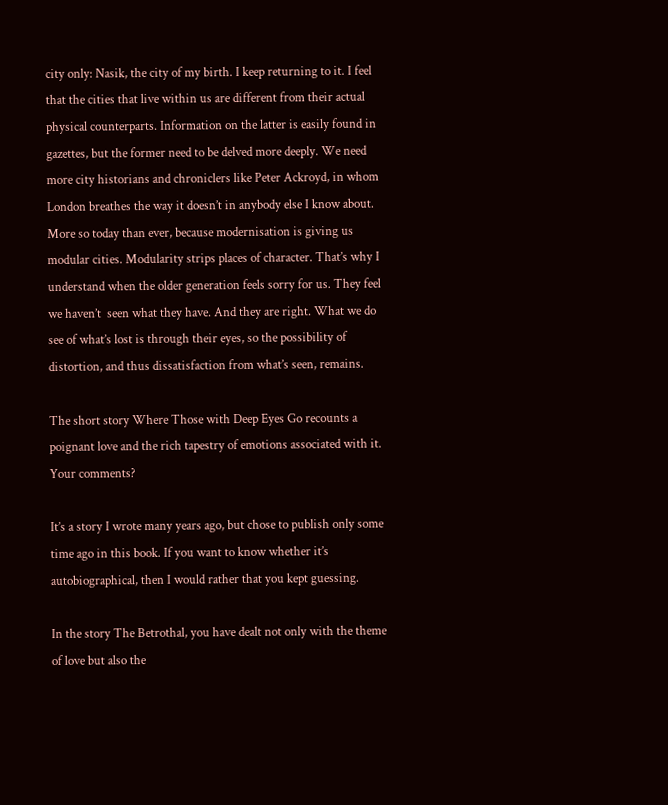city only: Nasik, the city of my birth. I keep returning to it. I feel that the cities that live within us are different from their actual physical counterparts. Information on the latter is easily found in gazettes, but the former need to be delved more deeply. We need more city historians and chroniclers like Peter Ackroyd, in whom London breathes the way it doesn’t in anybody else I know about. More so today than ever, because modernisation is giving us modular cities. Modularity strips places of character. That’s why I understand when the older generation feels sorry for us. They feel we haven’t  seen what they have. And they are right. What we do see of what’s lost is through their eyes, so the possibility of distortion, and thus dissatisfaction from what’s seen, remains.

The short story Where Those with Deep Eyes Go recounts a poignant love and the rich tapestry of emotions associated with it. Your comments?

It’s a story I wrote many years ago, but chose to publish only some time ago in this book. If you want to know whether it’s autobiographical, then I would rather that you kept guessing.

In the story The Betrothal, you have dealt not only with the theme of love but also the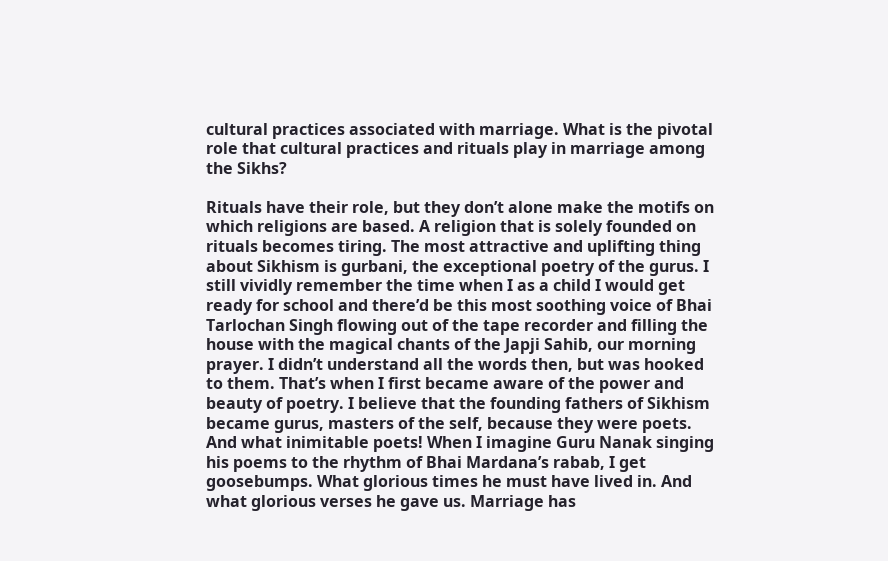cultural practices associated with marriage. What is the pivotal role that cultural practices and rituals play in marriage among the Sikhs?

Rituals have their role, but they don’t alone make the motifs on which religions are based. A religion that is solely founded on rituals becomes tiring. The most attractive and uplifting thing about Sikhism is gurbani, the exceptional poetry of the gurus. I still vividly remember the time when I as a child I would get ready for school and there’d be this most soothing voice of Bhai Tarlochan Singh flowing out of the tape recorder and filling the house with the magical chants of the Japji Sahib, our morning prayer. I didn’t understand all the words then, but was hooked to them. That’s when I first became aware of the power and beauty of poetry. I believe that the founding fathers of Sikhism became gurus, masters of the self, because they were poets. And what inimitable poets! When I imagine Guru Nanak singing his poems to the rhythm of Bhai Mardana’s rabab, I get goosebumps. What glorious times he must have lived in. And what glorious verses he gave us. Marriage has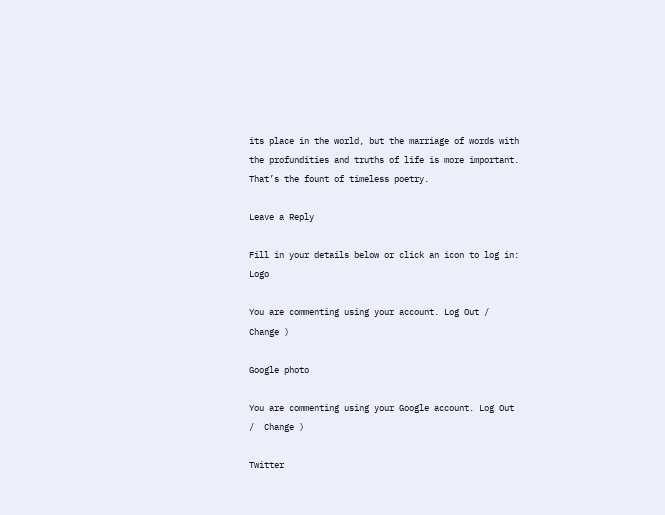its place in the world, but the marriage of words with the profundities and truths of life is more important. That’s the fount of timeless poetry.

Leave a Reply

Fill in your details below or click an icon to log in: Logo

You are commenting using your account. Log Out /  Change )

Google photo

You are commenting using your Google account. Log Out /  Change )

Twitter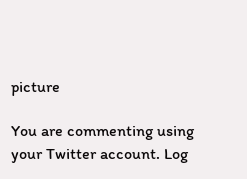picture

You are commenting using your Twitter account. Log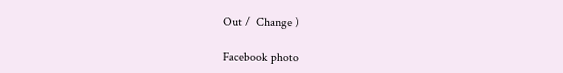Out /  Change )

Facebook photo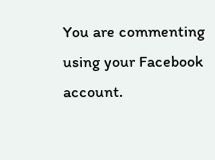You are commenting using your Facebook account.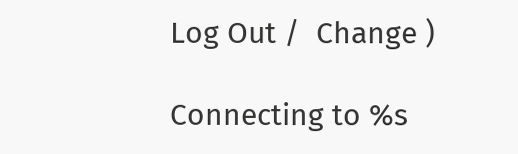Log Out /  Change )

Connecting to %s